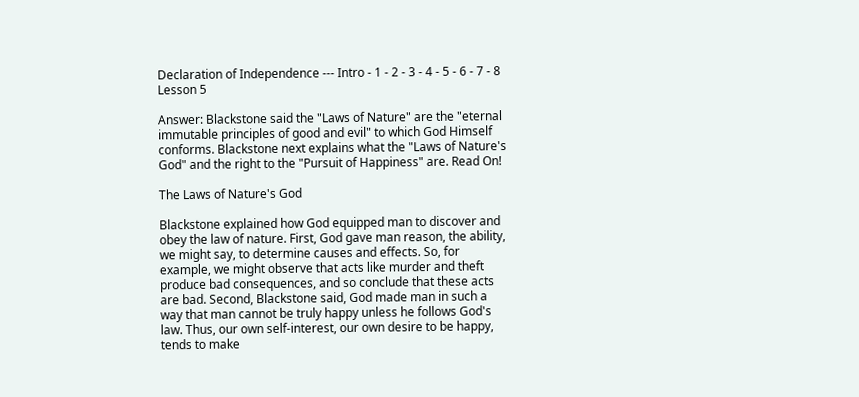Declaration of Independence --- Intro - 1 - 2 - 3 - 4 - 5 - 6 - 7 - 8
Lesson 5

Answer: Blackstone said the "Laws of Nature" are the "eternal immutable principles of good and evil" to which God Himself conforms. Blackstone next explains what the "Laws of Nature's God" and the right to the "Pursuit of Happiness" are. Read On!

The Laws of Nature's God

Blackstone explained how God equipped man to discover and obey the law of nature. First, God gave man reason, the ability, we might say, to determine causes and effects. So, for example, we might observe that acts like murder and theft produce bad consequences, and so conclude that these acts are bad. Second, Blackstone said, God made man in such a way that man cannot be truly happy unless he follows God's law. Thus, our own self-interest, our own desire to be happy, tends to make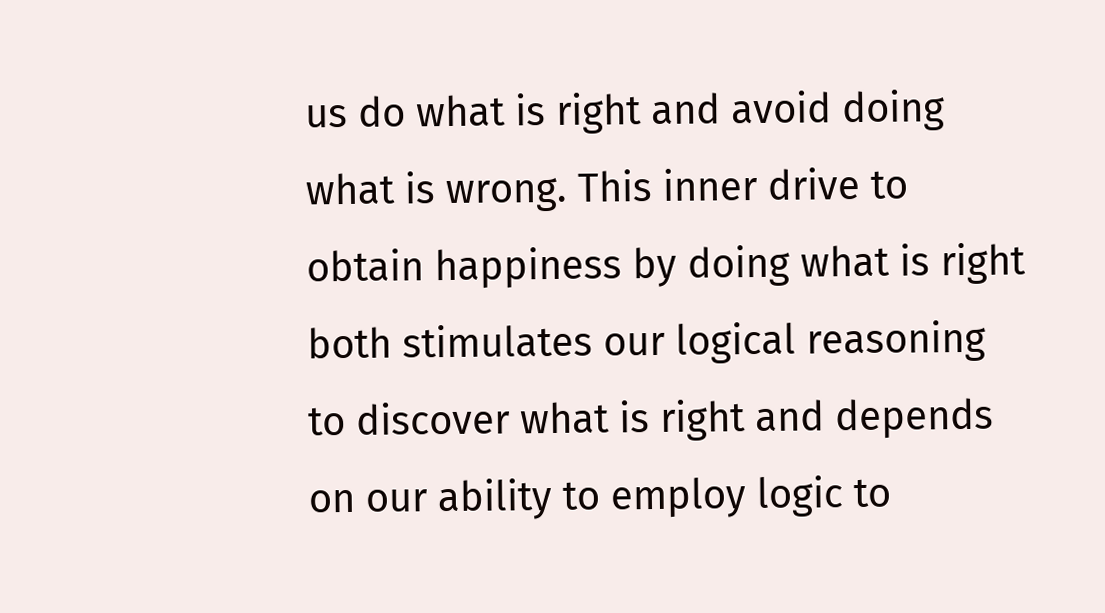us do what is right and avoid doing what is wrong. This inner drive to obtain happiness by doing what is right both stimulates our logical reasoning to discover what is right and depends on our ability to employ logic to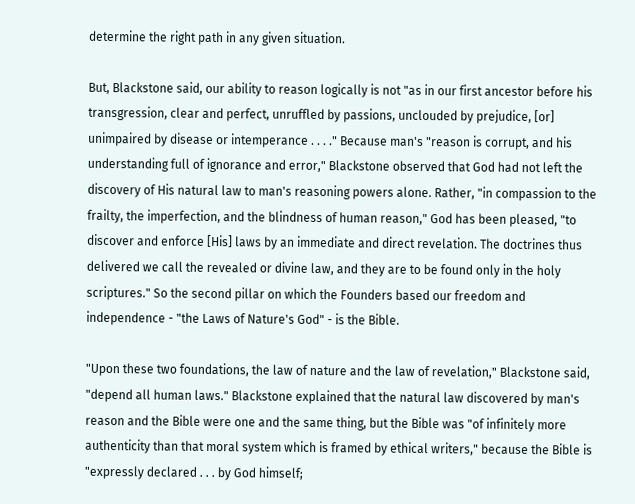determine the right path in any given situation.

But, Blackstone said, our ability to reason logically is not "as in our first ancestor before his transgression, clear and perfect, unruffled by passions, unclouded by prejudice, [or] unimpaired by disease or intemperance . . . ." Because man's "reason is corrupt, and his understanding full of ignorance and error," Blackstone observed that God had not left the discovery of His natural law to man's reasoning powers alone. Rather, "in compassion to the frailty, the imperfection, and the blindness of human reason," God has been pleased, "to discover and enforce [His] laws by an immediate and direct revelation. The doctrines thus delivered we call the revealed or divine law, and they are to be found only in the holy scriptures." So the second pillar on which the Founders based our freedom and independence - "the Laws of Nature's God" - is the Bible.

"Upon these two foundations, the law of nature and the law of revelation," Blackstone said, "depend all human laws." Blackstone explained that the natural law discovered by man's reason and the Bible were one and the same thing, but the Bible was "of infinitely more authenticity than that moral system which is framed by ethical writers," because the Bible is "expressly declared . . . by God himself;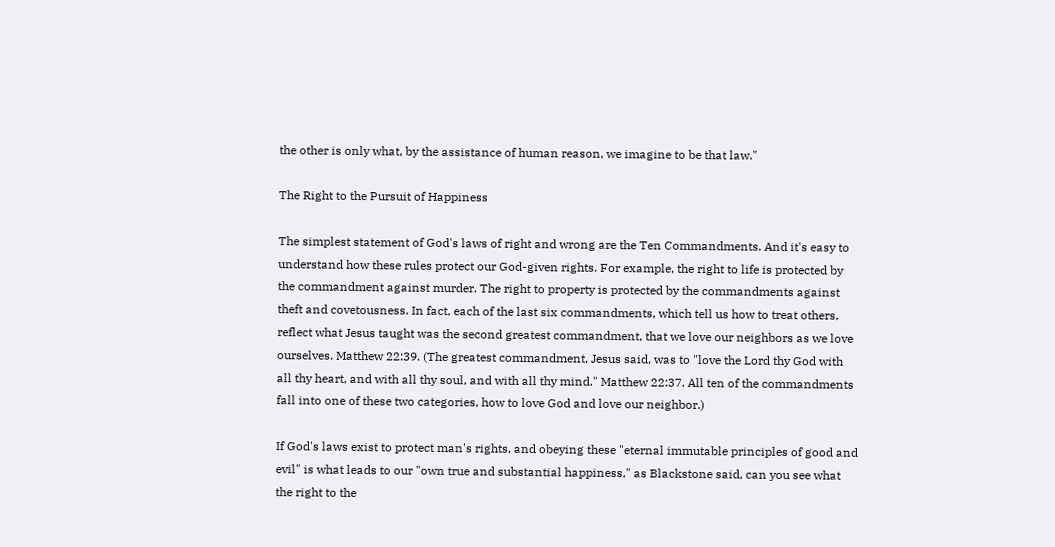the other is only what, by the assistance of human reason, we imagine to be that law."

The Right to the Pursuit of Happiness

The simplest statement of God's laws of right and wrong are the Ten Commandments. And it's easy to understand how these rules protect our God-given rights. For example, the right to life is protected by the commandment against murder. The right to property is protected by the commandments against theft and covetousness. In fact, each of the last six commandments, which tell us how to treat others, reflect what Jesus taught was the second greatest commandment, that we love our neighbors as we love ourselves. Matthew 22:39. (The greatest commandment, Jesus said, was to "love the Lord thy God with all thy heart, and with all thy soul, and with all thy mind." Matthew 22:37. All ten of the commandments fall into one of these two categories, how to love God and love our neighbor.)

If God's laws exist to protect man's rights, and obeying these "eternal immutable principles of good and evil" is what leads to our "own true and substantial happiness," as Blackstone said, can you see what the right to the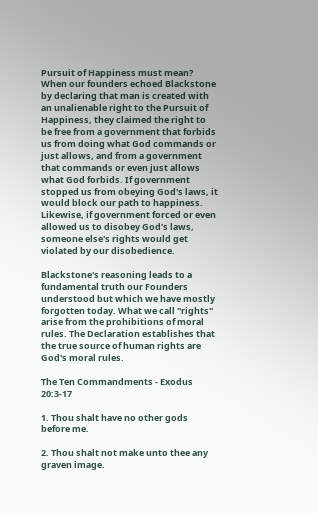Pursuit of Happiness must mean? When our founders echoed Blackstone by declaring that man is created with an unalienable right to the Pursuit of Happiness, they claimed the right to be free from a government that forbids us from doing what God commands or just allows, and from a government that commands or even just allows what God forbids. If government stopped us from obeying God's laws, it would block our path to happiness. Likewise, if government forced or even allowed us to disobey God's laws, someone else's rights would get violated by our disobedience.

Blackstone's reasoning leads to a fundamental truth our Founders understood but which we have mostly forgotten today. What we call "rights" arise from the prohibitions of moral rules. The Declaration establishes that the true source of human rights are God's moral rules.

The Ten Commandments - Exodus 20:3-17

1. Thou shalt have no other gods before me.

2. Thou shalt not make unto thee any graven image.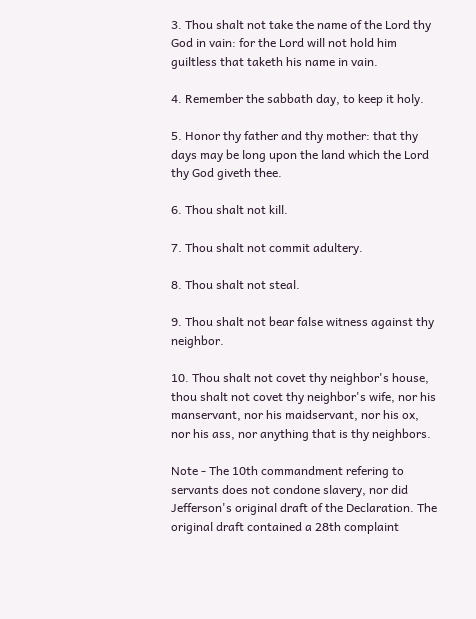3. Thou shalt not take the name of the Lord thy God in vain: for the Lord will not hold him guiltless that taketh his name in vain.

4. Remember the sabbath day, to keep it holy.

5. Honor thy father and thy mother: that thy days may be long upon the land which the Lord thy God giveth thee.

6. Thou shalt not kill.

7. Thou shalt not commit adultery.

8. Thou shalt not steal.

9. Thou shalt not bear false witness against thy neighbor.

10. Thou shalt not covet thy neighbor's house, thou shalt not covet thy neighbor's wife, nor his manservant, nor his maidservant, nor his ox, nor his ass, nor anything that is thy neighbors.

Note - The 10th commandment refering to servants does not condone slavery, nor did Jefferson's original draft of the Declaration. The original draft contained a 28th complaint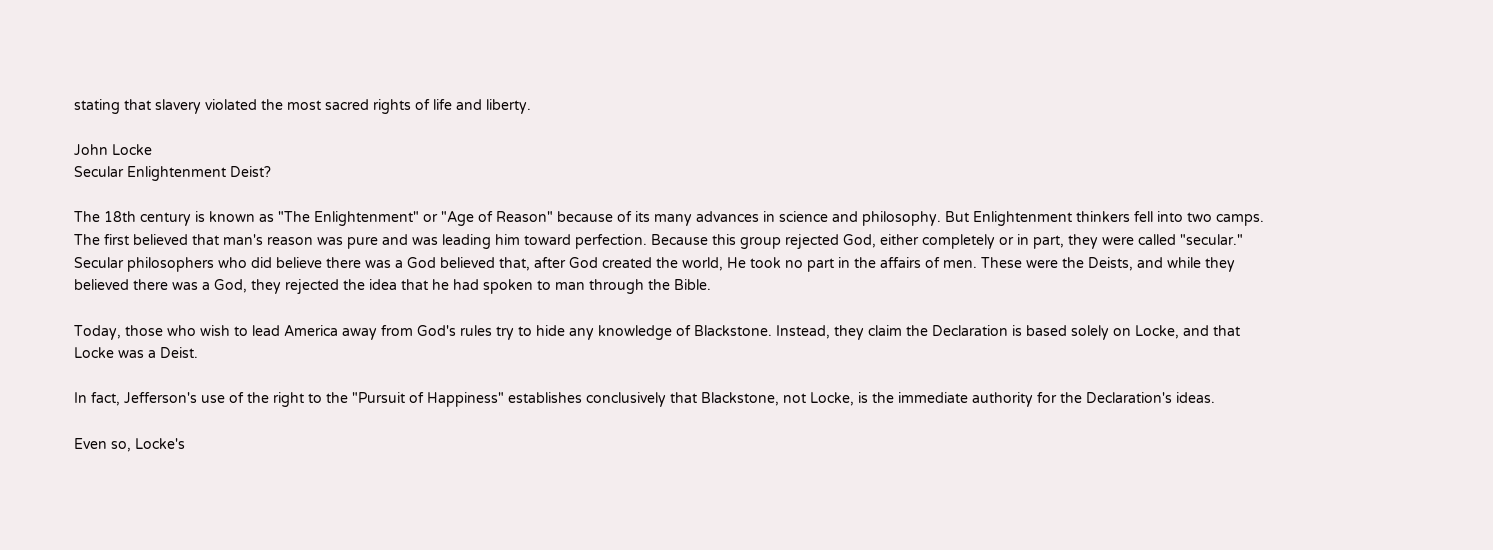stating that slavery violated the most sacred rights of life and liberty.

John Locke
Secular Enlightenment Deist?

The 18th century is known as "The Enlightenment" or "Age of Reason" because of its many advances in science and philosophy. But Enlightenment thinkers fell into two camps. The first believed that man's reason was pure and was leading him toward perfection. Because this group rejected God, either completely or in part, they were called "secular." Secular philosophers who did believe there was a God believed that, after God created the world, He took no part in the affairs of men. These were the Deists, and while they believed there was a God, they rejected the idea that he had spoken to man through the Bible.

Today, those who wish to lead America away from God's rules try to hide any knowledge of Blackstone. Instead, they claim the Declaration is based solely on Locke, and that Locke was a Deist.

In fact, Jefferson's use of the right to the "Pursuit of Happiness" establishes conclusively that Blackstone, not Locke, is the immediate authority for the Declaration's ideas.

Even so, Locke's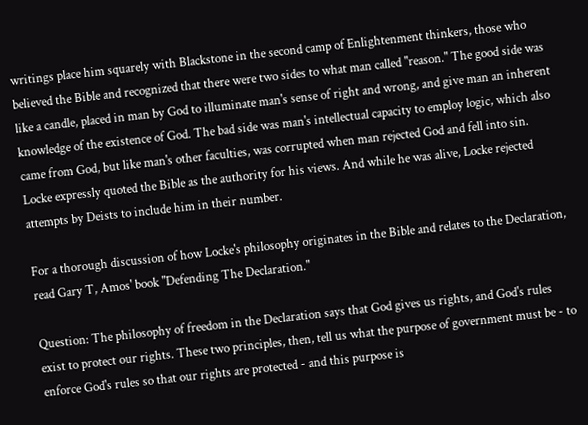writings place him squarely with Blackstone in the second camp of Enlightenment thinkers, those who believed the Bible and recognized that there were two sides to what man called "reason." The good side was like a candle, placed in man by God to illuminate man's sense of right and wrong, and give man an inherent knowledge of the existence of God. The bad side was man's intellectual capacity to employ logic, which also came from God, but like man's other faculties, was corrupted when man rejected God and fell into sin. Locke expressly quoted the Bible as the authority for his views. And while he was alive, Locke rejected attempts by Deists to include him in their number.

For a thorough discussion of how Locke's philosophy originates in the Bible and relates to the Declaration, read Gary T, Amos' book "Defending The Declaration."

Question: The philosophy of freedom in the Declaration says that God gives us rights, and God's rules exist to protect our rights. These two principles, then, tell us what the purpose of government must be - to enforce God's rules so that our rights are protected - and this purpose is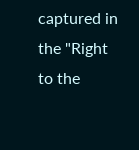captured in the "Right to the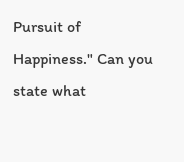Pursuit of Happiness." Can you state what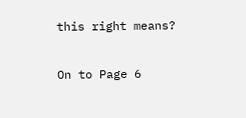this right means?

On to Page 6